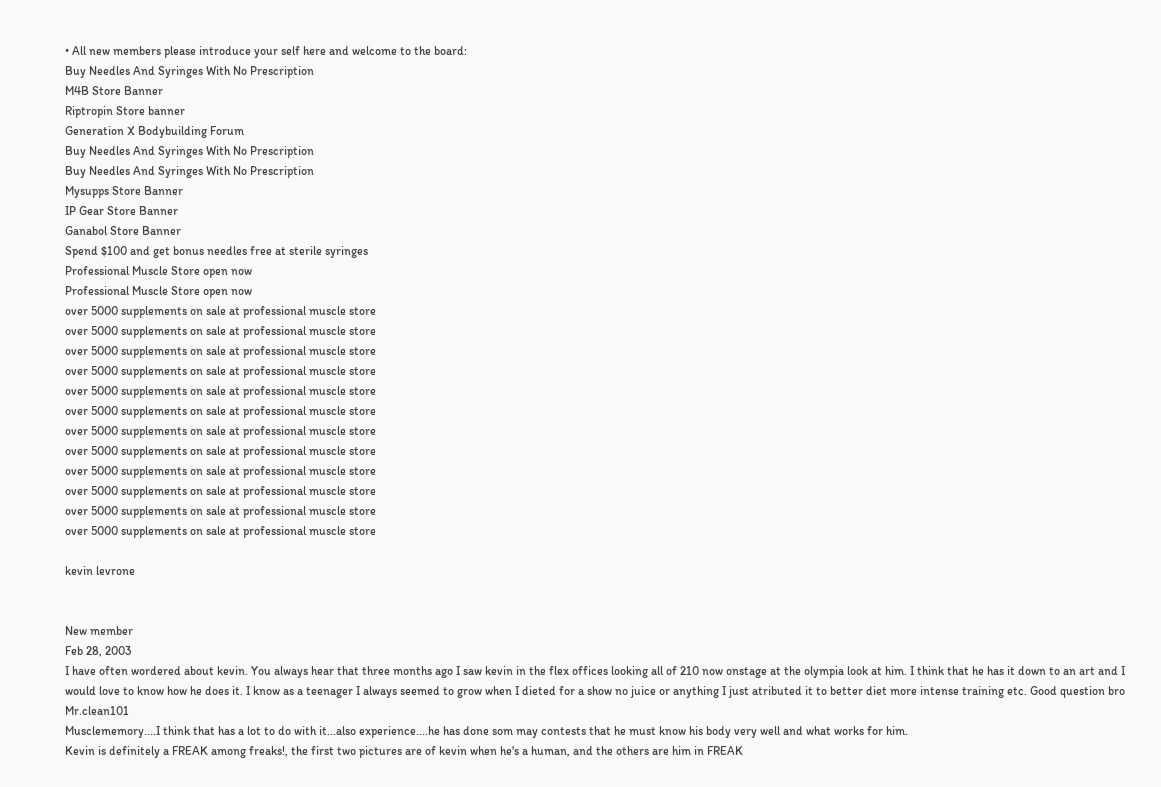• All new members please introduce your self here and welcome to the board:
Buy Needles And Syringes With No Prescription
M4B Store Banner
Riptropin Store banner
Generation X Bodybuilding Forum
Buy Needles And Syringes With No Prescription
Buy Needles And Syringes With No Prescription
Mysupps Store Banner
IP Gear Store Banner
Ganabol Store Banner
Spend $100 and get bonus needles free at sterile syringes
Professional Muscle Store open now
Professional Muscle Store open now
over 5000 supplements on sale at professional muscle store
over 5000 supplements on sale at professional muscle store
over 5000 supplements on sale at professional muscle store
over 5000 supplements on sale at professional muscle store
over 5000 supplements on sale at professional muscle store
over 5000 supplements on sale at professional muscle store
over 5000 supplements on sale at professional muscle store
over 5000 supplements on sale at professional muscle store
over 5000 supplements on sale at professional muscle store
over 5000 supplements on sale at professional muscle store
over 5000 supplements on sale at professional muscle store
over 5000 supplements on sale at professional muscle store

kevin levrone


New member
Feb 28, 2003
I have often wordered about kevin. You always hear that three months ago I saw kevin in the flex offices looking all of 210 now onstage at the olympia look at him. I think that he has it down to an art and I would love to know how he does it. I know as a teenager I always seemed to grow when I dieted for a show no juice or anything I just atributed it to better diet more intense training etc. Good question bro Mr.clean101
Musclememory....I think that has a lot to do with it...also experience....he has done som may contests that he must know his body very well and what works for him.
Kevin is definitely a FREAK among freaks!, the first two pictures are of kevin when he's a human, and the others are him in FREAK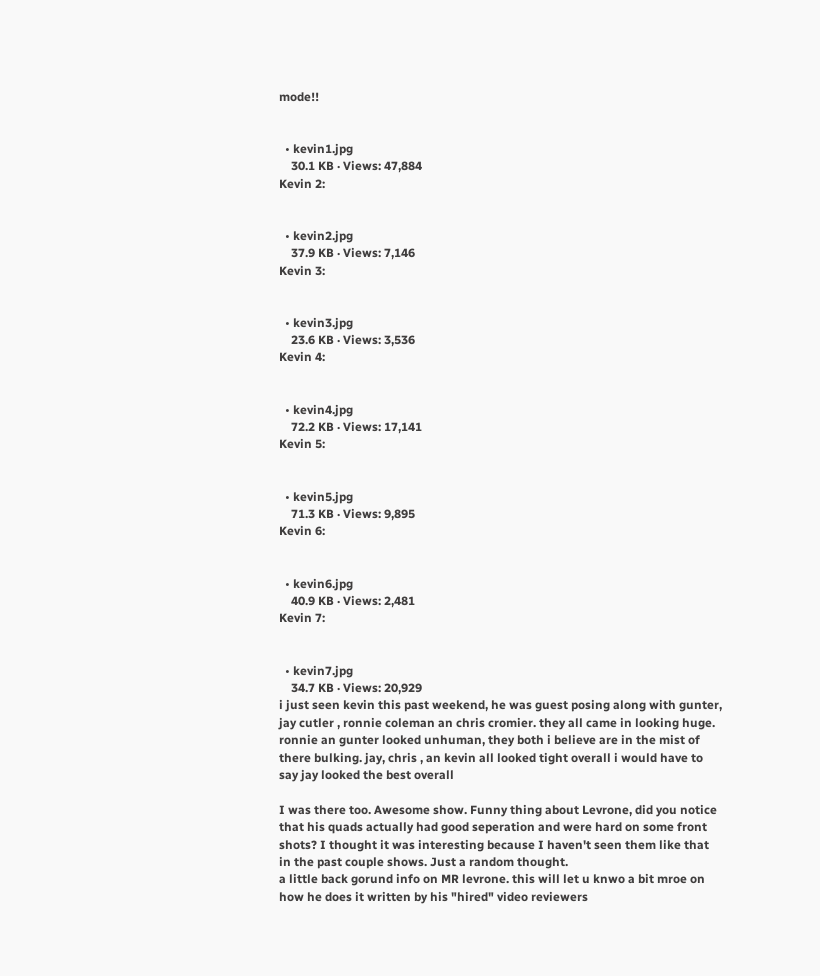mode!!


  • kevin1.jpg
    30.1 KB · Views: 47,884
Kevin 2:


  • kevin2.jpg
    37.9 KB · Views: 7,146
Kevin 3:


  • kevin3.jpg
    23.6 KB · Views: 3,536
Kevin 4:


  • kevin4.jpg
    72.2 KB · Views: 17,141
Kevin 5:


  • kevin5.jpg
    71.3 KB · Views: 9,895
Kevin 6:


  • kevin6.jpg
    40.9 KB · Views: 2,481
Kevin 7:


  • kevin7.jpg
    34.7 KB · Views: 20,929
i just seen kevin this past weekend, he was guest posing along with gunter, jay cutler , ronnie coleman an chris cromier. they all came in looking huge. ronnie an gunter looked unhuman, they both i believe are in the mist of there bulking. jay, chris , an kevin all looked tight overall i would have to say jay looked the best overall

I was there too. Awesome show. Funny thing about Levrone, did you notice that his quads actually had good seperation and were hard on some front shots? I thought it was interesting because I haven't seen them like that in the past couple shows. Just a random thought.
a little back gorund info on MR levrone. this will let u knwo a bit mroe on how he does it written by his "hired" video reviewers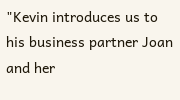"Kevin introduces us to his business partner Joan and her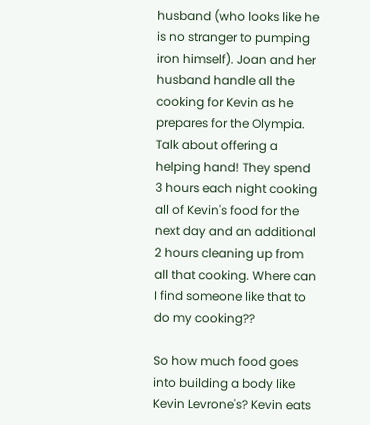husband (who looks like he is no stranger to pumping iron himself). Joan and her husband handle all the cooking for Kevin as he prepares for the Olympia. Talk about offering a helping hand! They spend 3 hours each night cooking all of Kevin's food for the next day and an additional 2 hours cleaning up from all that cooking. Where can I find someone like that to do my cooking??

So how much food goes into building a body like Kevin Levrone's? Kevin eats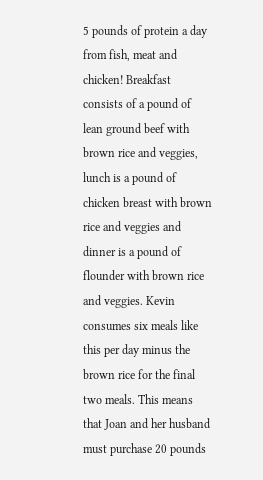5 pounds of protein a day from fish, meat and chicken! Breakfast consists of a pound of lean ground beef with brown rice and veggies, lunch is a pound of chicken breast with brown rice and veggies and dinner is a pound of flounder with brown rice and veggies. Kevin consumes six meals like this per day minus the brown rice for the final two meals. This means that Joan and her husband must purchase 20 pounds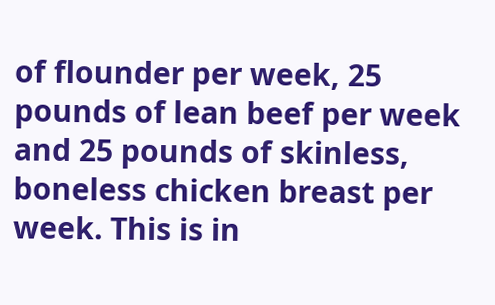of flounder per week, 25 pounds of lean beef per week and 25 pounds of skinless, boneless chicken breast per week. This is in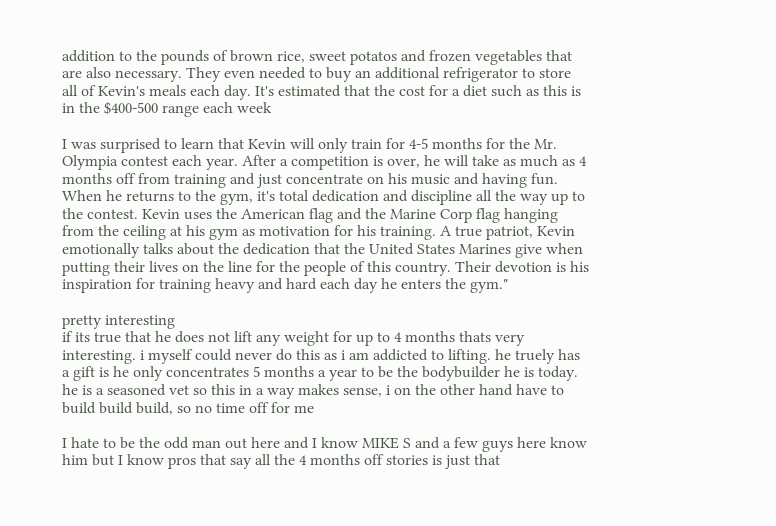addition to the pounds of brown rice, sweet potatos and frozen vegetables that are also necessary. They even needed to buy an additional refrigerator to store all of Kevin's meals each day. It's estimated that the cost for a diet such as this is in the $400-500 range each week

I was surprised to learn that Kevin will only train for 4-5 months for the Mr. Olympia contest each year. After a competition is over, he will take as much as 4 months off from training and just concentrate on his music and having fun. When he returns to the gym, it's total dedication and discipline all the way up to the contest. Kevin uses the American flag and the Marine Corp flag hanging from the ceiling at his gym as motivation for his training. A true patriot, Kevin emotionally talks about the dedication that the United States Marines give when putting their lives on the line for the people of this country. Their devotion is his inspiration for training heavy and hard each day he enters the gym."

pretty interesting
if its true that he does not lift any weight for up to 4 months thats very interesting. i myself could never do this as i am addicted to lifting. he truely has a gift is he only concentrates 5 months a year to be the bodybuilder he is today. he is a seasoned vet so this in a way makes sense, i on the other hand have to build build build, so no time off for me

I hate to be the odd man out here and I know MIKE S and a few guys here know him but I know pros that say all the 4 months off stories is just that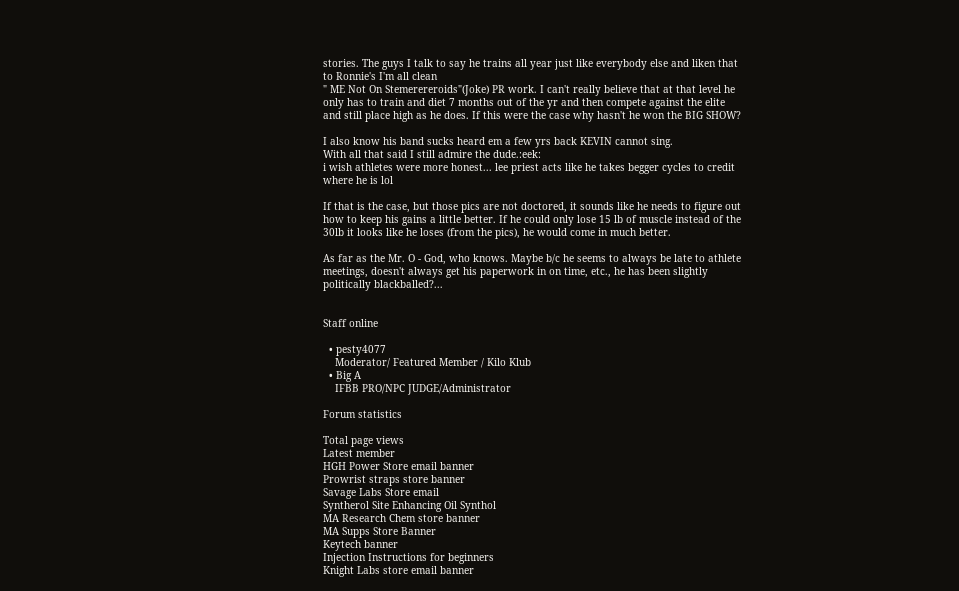stories. The guys I talk to say he trains all year just like everybody else and liken that to Ronnie's I'm all clean
" ME Not On Stemerereroids"(Joke) PR work. I can't really believe that at that level he only has to train and diet 7 months out of the yr and then compete against the elite and still place high as he does. If this were the case why hasn't he won the BIG SHOW?

I also know his band sucks heard em a few yrs back KEVIN cannot sing.
With all that said I still admire the dude.:eek:
i wish athletes were more honest... lee priest acts like he takes begger cycles to credit where he is lol

If that is the case, but those pics are not doctored, it sounds like he needs to figure out how to keep his gains a little better. If he could only lose 15 lb of muscle instead of the 30lb it looks like he loses (from the pics), he would come in much better.

As far as the Mr. O - God, who knows. Maybe b/c he seems to always be late to athlete meetings, doesn't always get his paperwork in on time, etc., he has been slightly politically blackballed?...


Staff online

  • pesty4077
    Moderator/ Featured Member / Kilo Klub
  • Big A
    IFBB PRO/NPC JUDGE/Administrator

Forum statistics

Total page views
Latest member
HGH Power Store email banner
Prowrist straps store banner
Savage Labs Store email
Syntherol Site Enhancing Oil Synthol
MA Research Chem store banner
MA Supps Store Banner
Keytech banner
Injection Instructions for beginners
Knight Labs store email banner